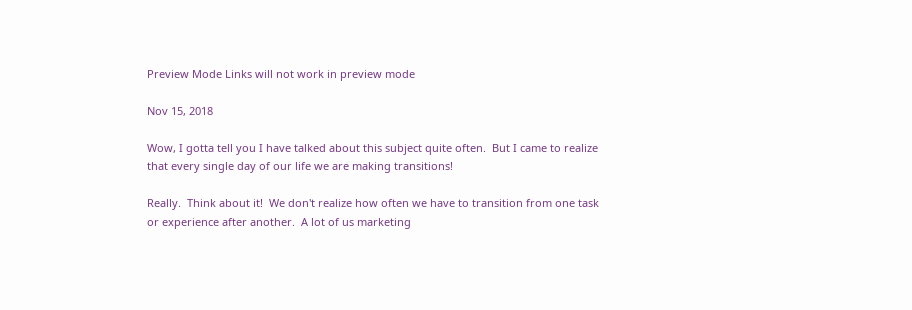Preview Mode Links will not work in preview mode

Nov 15, 2018

Wow, I gotta tell you I have talked about this subject quite often.  But I came to realize that every single day of our life we are making transitions!

Really.  Think about it!  We don't realize how often we have to transition from one task or experience after another.  A lot of us marketing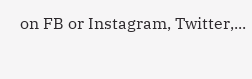on FB or Instagram, Twitter,...